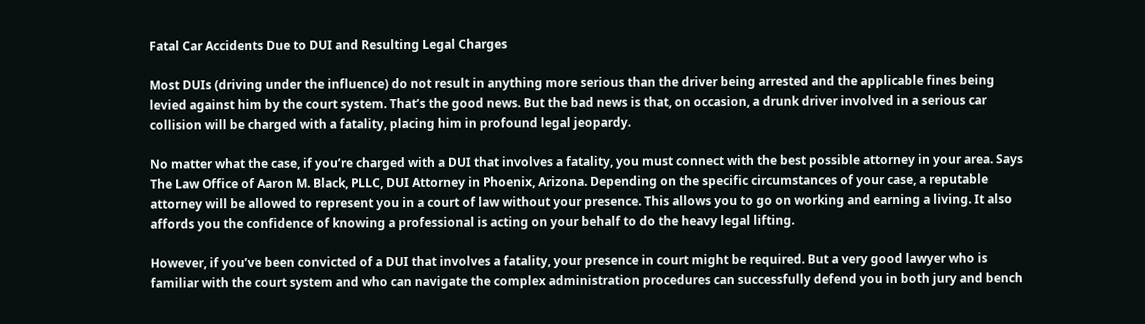Fatal Car Accidents Due to DUI and Resulting Legal Charges

Most DUIs (driving under the influence) do not result in anything more serious than the driver being arrested and the applicable fines being levied against him by the court system. That’s the good news. But the bad news is that, on occasion, a drunk driver involved in a serious car collision will be charged with a fatality, placing him in profound legal jeopardy.

No matter what the case, if you’re charged with a DUI that involves a fatality, you must connect with the best possible attorney in your area. Says The Law Office of Aaron M. Black, PLLC, DUI Attorney in Phoenix, Arizona. Depending on the specific circumstances of your case, a reputable attorney will be allowed to represent you in a court of law without your presence. This allows you to go on working and earning a living. It also affords you the confidence of knowing a professional is acting on your behalf to do the heavy legal lifting.

However, if you’ve been convicted of a DUI that involves a fatality, your presence in court might be required. But a very good lawyer who is familiar with the court system and who can navigate the complex administration procedures can successfully defend you in both jury and bench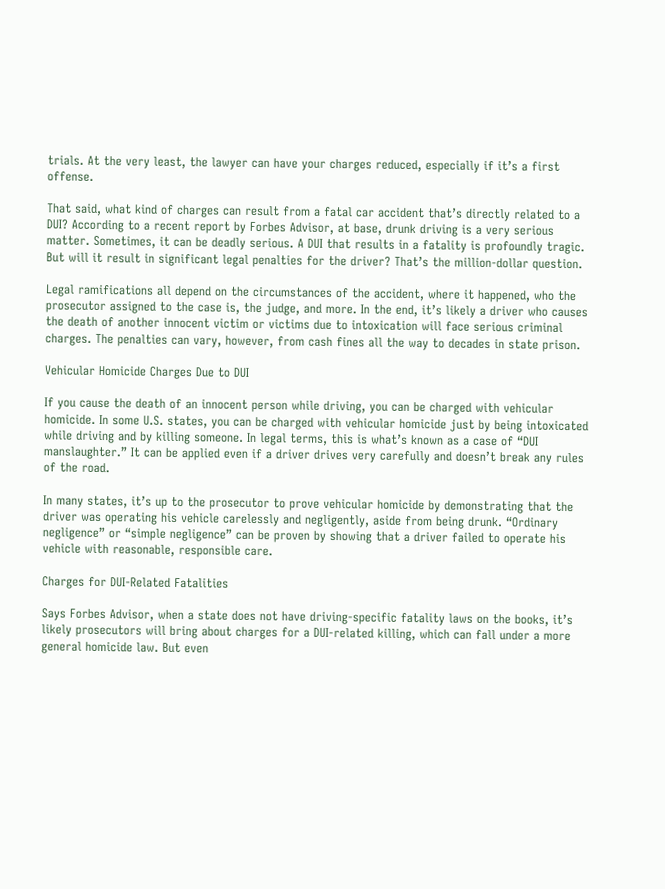trials. At the very least, the lawyer can have your charges reduced, especially if it’s a first offense.

That said, what kind of charges can result from a fatal car accident that’s directly related to a DUI? According to a recent report by Forbes Advisor, at base, drunk driving is a very serious matter. Sometimes, it can be deadly serious. A DUI that results in a fatality is profoundly tragic. But will it result in significant legal penalties for the driver? That’s the million-dollar question.

Legal ramifications all depend on the circumstances of the accident, where it happened, who the prosecutor assigned to the case is, the judge, and more. In the end, it’s likely a driver who causes the death of another innocent victim or victims due to intoxication will face serious criminal charges. The penalties can vary, however, from cash fines all the way to decades in state prison.

Vehicular Homicide Charges Due to DUI

If you cause the death of an innocent person while driving, you can be charged with vehicular homicide. In some U.S. states, you can be charged with vehicular homicide just by being intoxicated while driving and by killing someone. In legal terms, this is what’s known as a case of “DUI manslaughter.” It can be applied even if a driver drives very carefully and doesn’t break any rules of the road.

In many states, it’s up to the prosecutor to prove vehicular homicide by demonstrating that the driver was operating his vehicle carelessly and negligently, aside from being drunk. “Ordinary negligence” or “simple negligence” can be proven by showing that a driver failed to operate his vehicle with reasonable, responsible care.

Charges for DUI-Related Fatalities

Says Forbes Advisor, when a state does not have driving-specific fatality laws on the books, it’s likely prosecutors will bring about charges for a DUI-related killing, which can fall under a more general homicide law. But even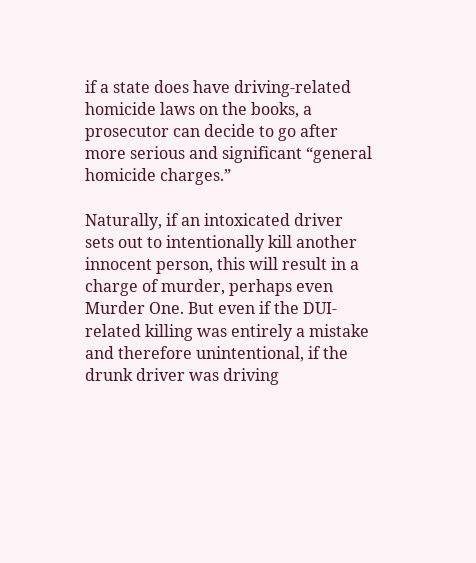if a state does have driving-related homicide laws on the books, a prosecutor can decide to go after more serious and significant “general homicide charges.”

Naturally, if an intoxicated driver sets out to intentionally kill another innocent person, this will result in a charge of murder, perhaps even Murder One. But even if the DUI-related killing was entirely a mistake and therefore unintentional, if the drunk driver was driving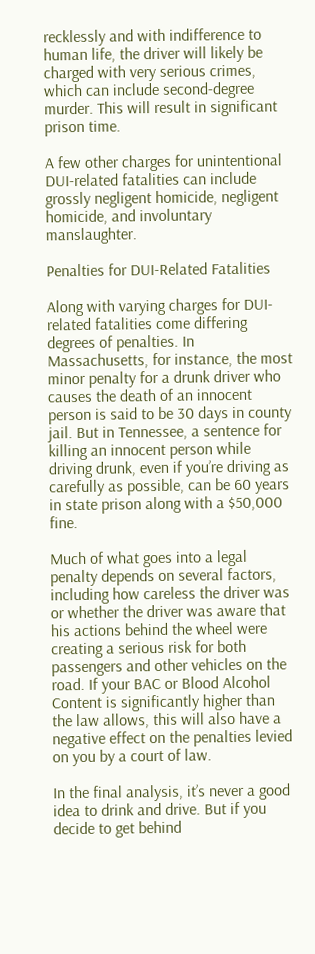recklessly and with indifference to human life, the driver will likely be charged with very serious crimes, which can include second-degree murder. This will result in significant prison time.

A few other charges for unintentional DUI-related fatalities can include grossly negligent homicide, negligent homicide, and involuntary manslaughter.

Penalties for DUI-Related Fatalities

Along with varying charges for DUI-related fatalities come differing degrees of penalties. In Massachusetts, for instance, the most minor penalty for a drunk driver who causes the death of an innocent person is said to be 30 days in county jail. But in Tennessee, a sentence for killing an innocent person while driving drunk, even if you’re driving as carefully as possible, can be 60 years in state prison along with a $50,000 fine.

Much of what goes into a legal penalty depends on several factors, including how careless the driver was or whether the driver was aware that his actions behind the wheel were creating a serious risk for both passengers and other vehicles on the road. If your BAC or Blood Alcohol Content is significantly higher than the law allows, this will also have a negative effect on the penalties levied on you by a court of law.

In the final analysis, it’s never a good idea to drink and drive. But if you decide to get behind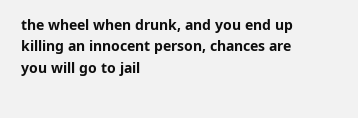the wheel when drunk, and you end up killing an innocent person, chances are you will go to jail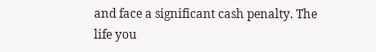and face a significant cash penalty. The life you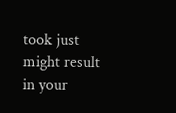took just might result in your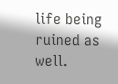life being ruined as well.